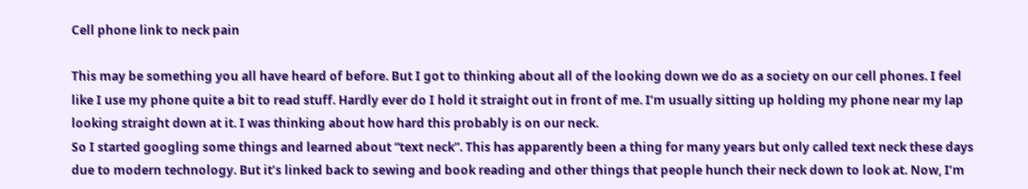Cell phone link to neck pain

This may be something you all have heard of before. But I got to thinking about all of the looking down we do as a society on our cell phones. I feel like I use my phone quite a bit to read stuff. Hardly ever do I hold it straight out in front of me. I’m usually sitting up holding my phone near my lap looking straight down at it. I was thinking about how hard this probably is on our neck.
So I started googling some things and learned about “text neck”. This has apparently been a thing for many years but only called text neck these days due to modern technology. But it’s linked back to sewing and book reading and other things that people hunch their neck down to look at. Now, I’m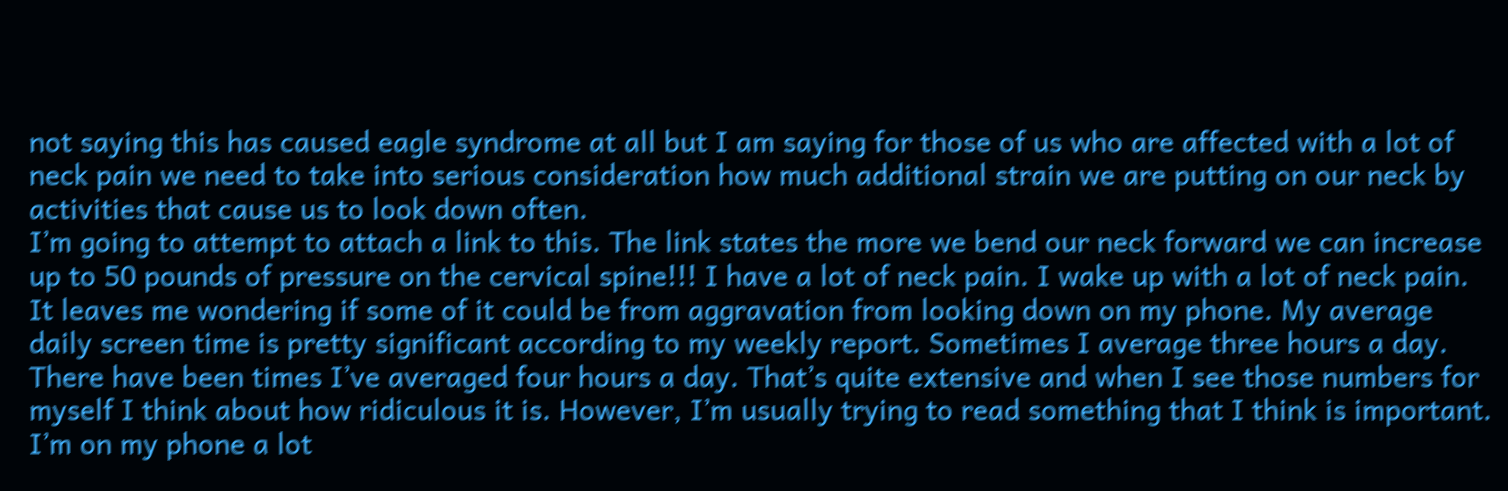not saying this has caused eagle syndrome at all but I am saying for those of us who are affected with a lot of neck pain we need to take into serious consideration how much additional strain we are putting on our neck by activities that cause us to look down often.
I’m going to attempt to attach a link to this. The link states the more we bend our neck forward we can increase up to 50 pounds of pressure on the cervical spine!!! I have a lot of neck pain. I wake up with a lot of neck pain. It leaves me wondering if some of it could be from aggravation from looking down on my phone. My average daily screen time is pretty significant according to my weekly report. Sometimes I average three hours a day. There have been times I’ve averaged four hours a day. That’s quite extensive and when I see those numbers for myself I think about how ridiculous it is. However, I’m usually trying to read something that I think is important. I’m on my phone a lot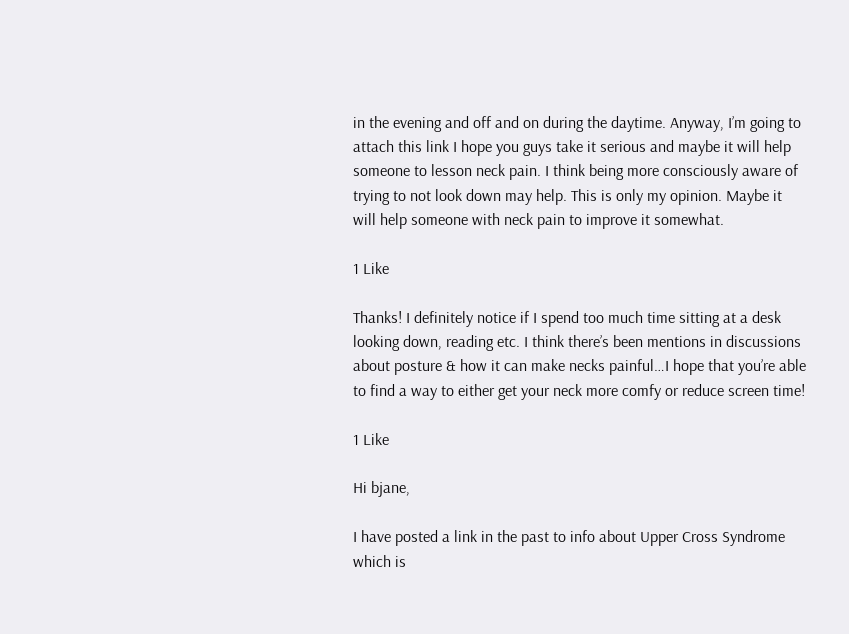in the evening and off and on during the daytime. Anyway, I’m going to attach this link I hope you guys take it serious and maybe it will help someone to lesson neck pain. I think being more consciously aware of trying to not look down may help. This is only my opinion. Maybe it will help someone with neck pain to improve it somewhat.

1 Like

Thanks! I definitely notice if I spend too much time sitting at a desk looking down, reading etc. I think there’s been mentions in discussions about posture & how it can make necks painful…I hope that you’re able to find a way to either get your neck more comfy or reduce screen time!

1 Like

Hi bjane,

I have posted a link in the past to info about Upper Cross Syndrome which is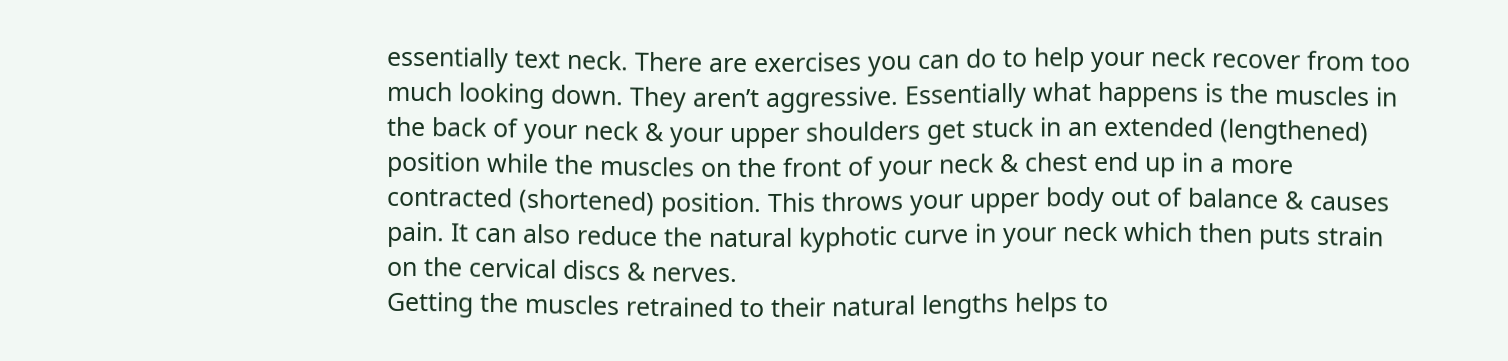essentially text neck. There are exercises you can do to help your neck recover from too much looking down. They aren’t aggressive. Essentially what happens is the muscles in the back of your neck & your upper shoulders get stuck in an extended (lengthened) position while the muscles on the front of your neck & chest end up in a more contracted (shortened) position. This throws your upper body out of balance & causes pain. It can also reduce the natural kyphotic curve in your neck which then puts strain on the cervical discs & nerves.
Getting the muscles retrained to their natural lengths helps to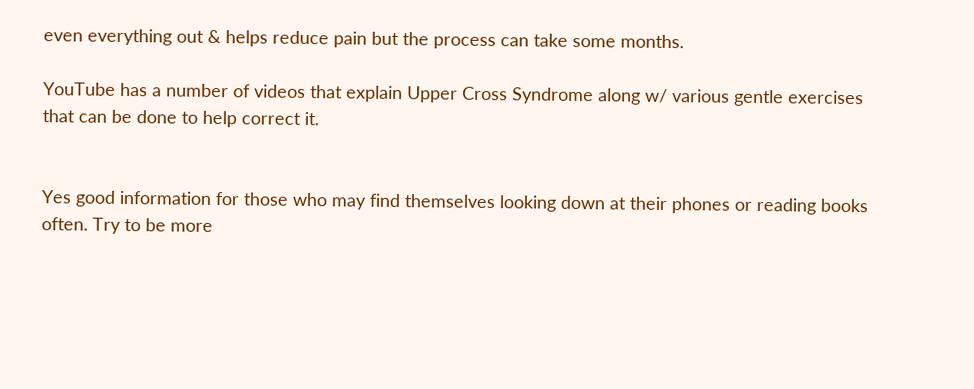even everything out & helps reduce pain but the process can take some months.

YouTube has a number of videos that explain Upper Cross Syndrome along w/ various gentle exercises that can be done to help correct it.


Yes good information for those who may find themselves looking down at their phones or reading books often. Try to be more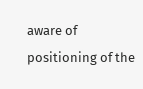aware of positioning of the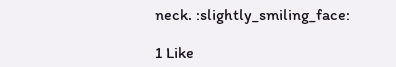neck. :slightly_smiling_face:

1 Like